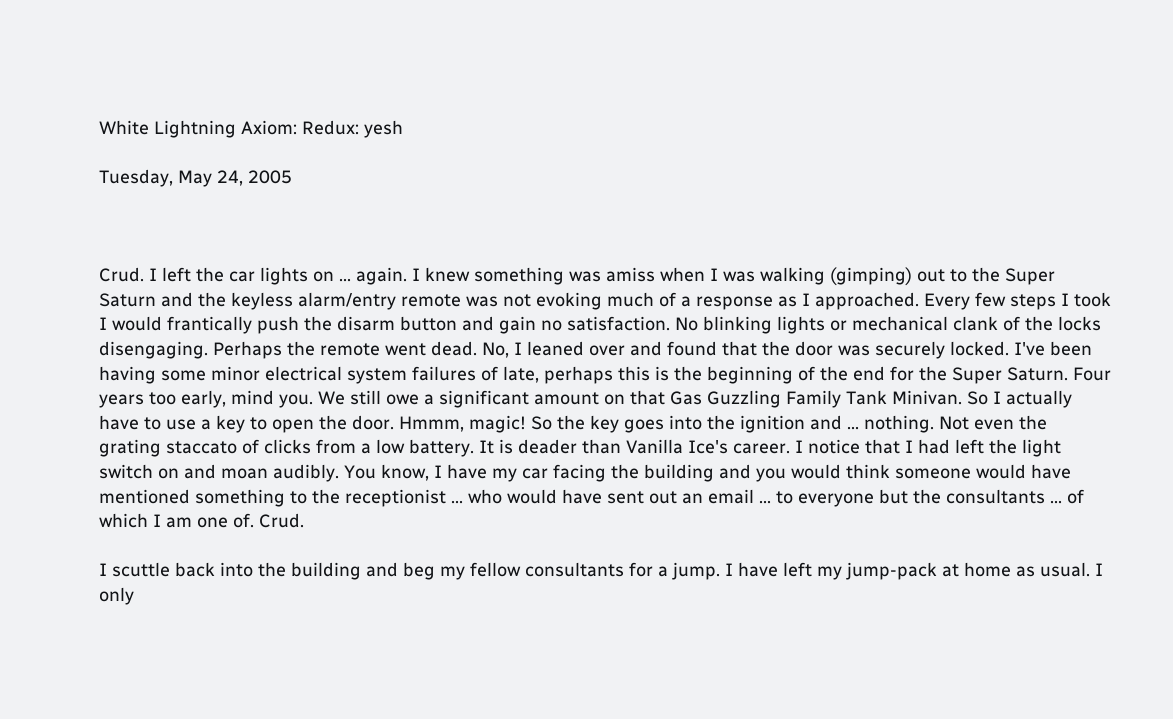White Lightning Axiom: Redux: yesh

Tuesday, May 24, 2005



Crud. I left the car lights on ... again. I knew something was amiss when I was walking (gimping) out to the Super Saturn and the keyless alarm/entry remote was not evoking much of a response as I approached. Every few steps I took I would frantically push the disarm button and gain no satisfaction. No blinking lights or mechanical clank of the locks disengaging. Perhaps the remote went dead. No, I leaned over and found that the door was securely locked. I've been having some minor electrical system failures of late, perhaps this is the beginning of the end for the Super Saturn. Four years too early, mind you. We still owe a significant amount on that Gas Guzzling Family Tank Minivan. So I actually have to use a key to open the door. Hmmm, magic! So the key goes into the ignition and ... nothing. Not even the grating staccato of clicks from a low battery. It is deader than Vanilla Ice's career. I notice that I had left the light switch on and moan audibly. You know, I have my car facing the building and you would think someone would have mentioned something to the receptionist ... who would have sent out an email ... to everyone but the consultants ... of which I am one of. Crud.

I scuttle back into the building and beg my fellow consultants for a jump. I have left my jump-pack at home as usual. I only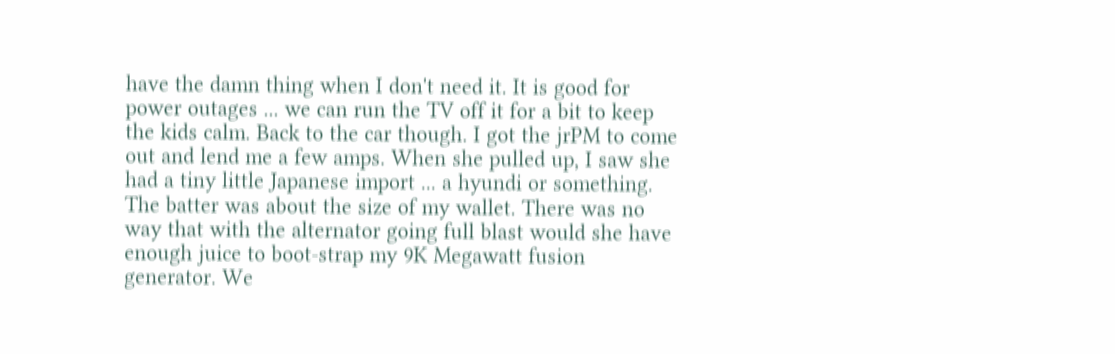have the damn thing when I don't need it. It is good for power outages ... we can run the TV off it for a bit to keep the kids calm. Back to the car though. I got the jrPM to come out and lend me a few amps. When she pulled up, I saw she had a tiny little Japanese import ... a hyundi or something. The batter was about the size of my wallet. There was no way that with the alternator going full blast would she have enough juice to boot-strap my 9K Megawatt fusion generator. We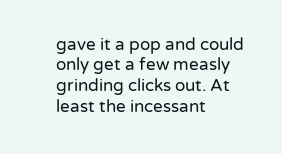gave it a pop and could only get a few measly grinding clicks out. At least the incessant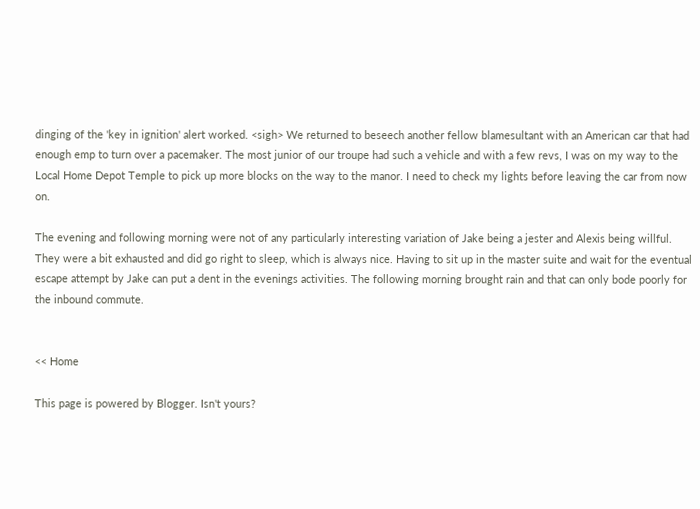dinging of the 'key in ignition' alert worked. <sigh> We returned to beseech another fellow blamesultant with an American car that had enough emp to turn over a pacemaker. The most junior of our troupe had such a vehicle and with a few revs, I was on my way to the Local Home Depot Temple to pick up more blocks on the way to the manor. I need to check my lights before leaving the car from now on.

The evening and following morning were not of any particularly interesting variation of Jake being a jester and Alexis being willful. They were a bit exhausted and did go right to sleep, which is always nice. Having to sit up in the master suite and wait for the eventual escape attempt by Jake can put a dent in the evenings activities. The following morning brought rain and that can only bode poorly for the inbound commute.


<< Home

This page is powered by Blogger. Isn't yours?